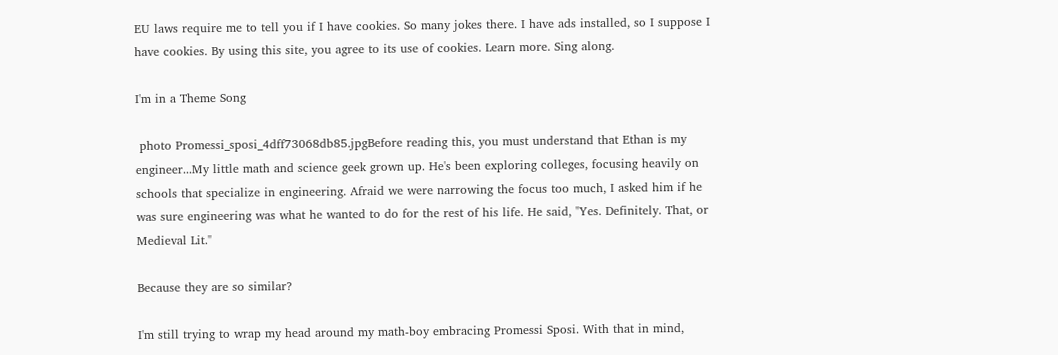EU laws require me to tell you if I have cookies. So many jokes there. I have ads installed, so I suppose I have cookies. By using this site, you agree to its use of cookies. Learn more. Sing along.

I'm in a Theme Song

 photo Promessi_sposi_4dff73068db85.jpgBefore reading this, you must understand that Ethan is my engineer...My little math and science geek grown up. He's been exploring colleges, focusing heavily on schools that specialize in engineering. Afraid we were narrowing the focus too much, I asked him if he was sure engineering was what he wanted to do for the rest of his life. He said, "Yes. Definitely. That, or Medieval Lit."

Because they are so similar?

I'm still trying to wrap my head around my math-boy embracing Promessi Sposi. With that in mind,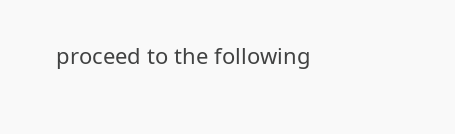proceed to the following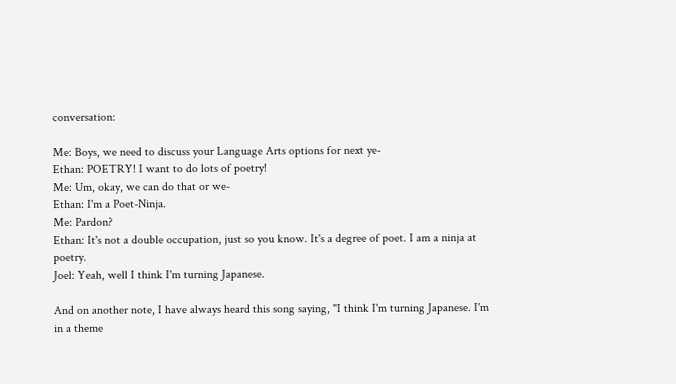conversation:

Me: Boys, we need to discuss your Language Arts options for next ye-
Ethan: POETRY! I want to do lots of poetry!
Me: Um, okay, we can do that or we-
Ethan: I'm a Poet-Ninja.
Me: Pardon?
Ethan: It's not a double occupation, just so you know. It's a degree of poet. I am a ninja at poetry.
Joel: Yeah, well I think I'm turning Japanese.

And on another note, I have always heard this song saying, "I think I'm turning Japanese. I'm in a theme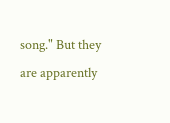song." But they are apparently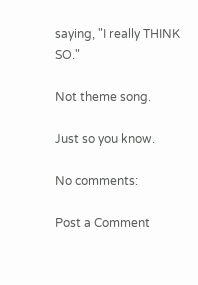saying, "I really THINK SO."

Not theme song.

Just so you know.

No comments:

Post a Comment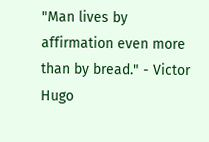"Man lives by affirmation even more than by bread." - Victor Hugo